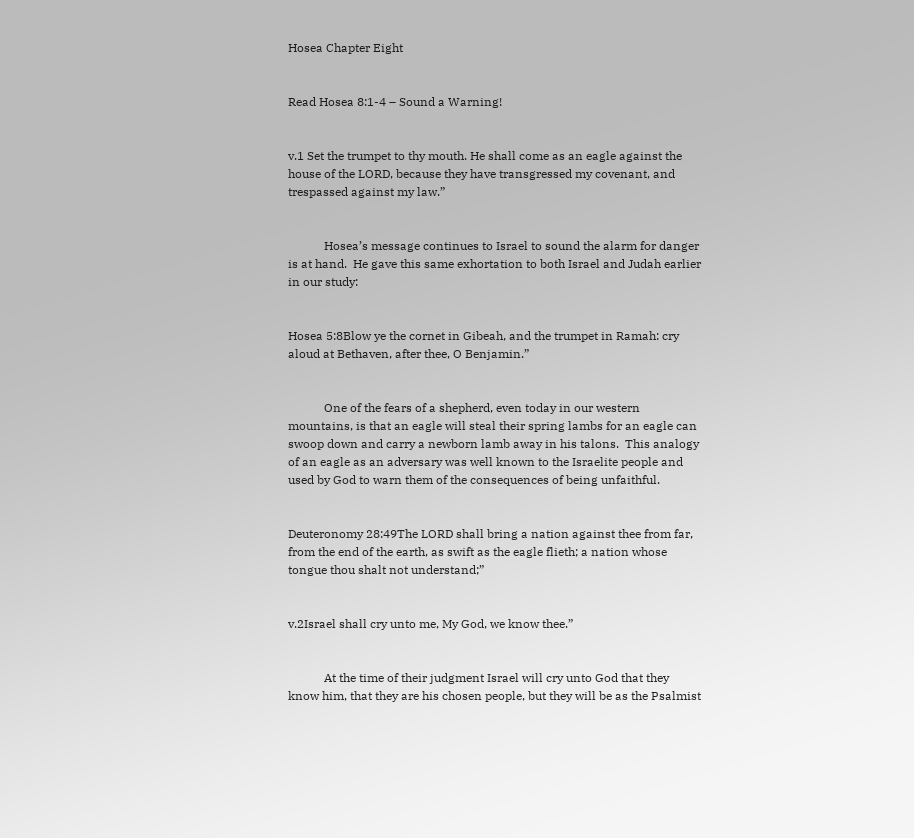Hosea Chapter Eight


Read Hosea 8:1-4 – Sound a Warning!


v.1 Set the trumpet to thy mouth. He shall come as an eagle against the house of the LORD, because they have transgressed my covenant, and trespassed against my law.”


            Hosea’s message continues to Israel to sound the alarm for danger is at hand.  He gave this same exhortation to both Israel and Judah earlier in our study:


Hosea 5:8Blow ye the cornet in Gibeah, and the trumpet in Ramah: cry aloud at Bethaven, after thee, O Benjamin.”


            One of the fears of a shepherd, even today in our western mountains, is that an eagle will steal their spring lambs for an eagle can swoop down and carry a newborn lamb away in his talons.  This analogy of an eagle as an adversary was well known to the Israelite people and used by God to warn them of the consequences of being unfaithful.


Deuteronomy 28:49The LORD shall bring a nation against thee from far, from the end of the earth, as swift as the eagle flieth; a nation whose tongue thou shalt not understand;”


v.2Israel shall cry unto me, My God, we know thee.”


            At the time of their judgment Israel will cry unto God that they know him, that they are his chosen people, but they will be as the Psalmist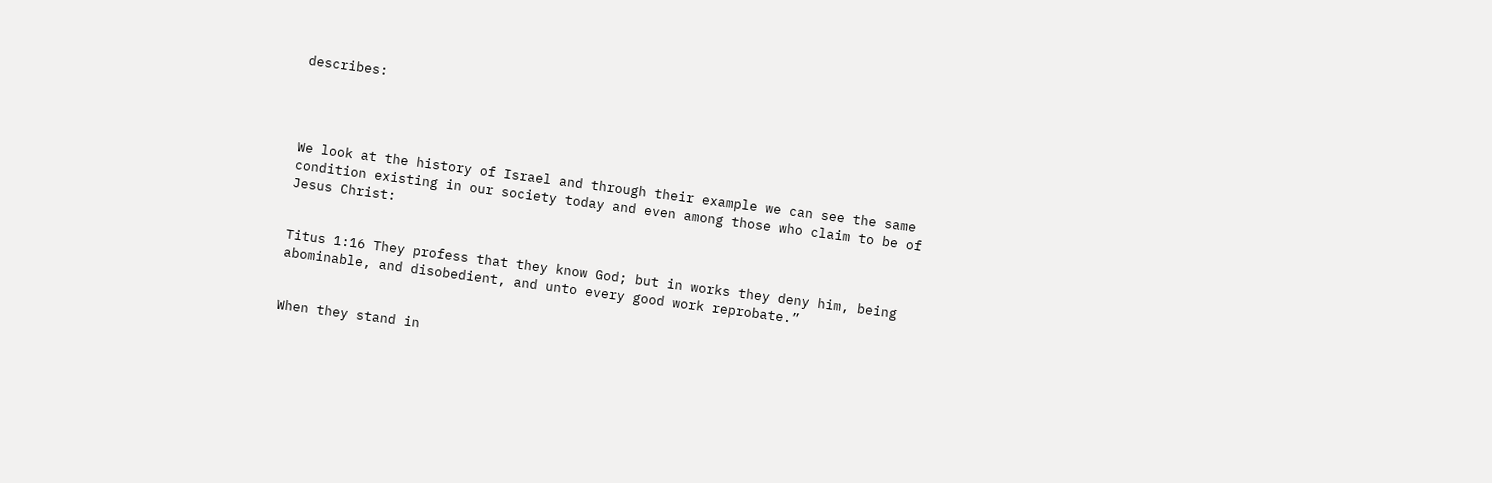describes:




We look at the history of Israel and through their example we can see the same condition existing in our society today and even among those who claim to be of Jesus Christ:


Titus 1:16 They profess that they know God; but in works they deny him, being abominable, and disobedient, and unto every good work reprobate.”


When they stand in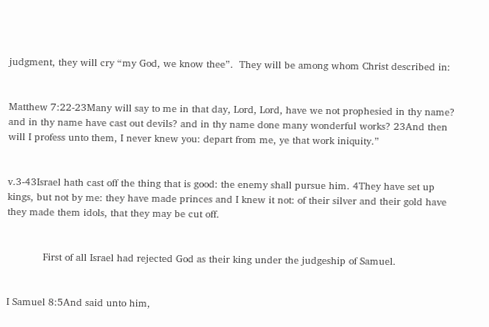judgment, they will cry “my God, we know thee”.  They will be among whom Christ described in:


Matthew 7:22-23Many will say to me in that day, Lord, Lord, have we not prophesied in thy name? and in thy name have cast out devils? and in thy name done many wonderful works? 23And then will I profess unto them, I never knew you: depart from me, ye that work iniquity.”


v.3-43Israel hath cast off the thing that is good: the enemy shall pursue him. 4They have set up kings, but not by me: they have made princes and I knew it not: of their silver and their gold have they made them idols, that they may be cut off.


            First of all Israel had rejected God as their king under the judgeship of Samuel.


I Samuel 8:5And said unto him,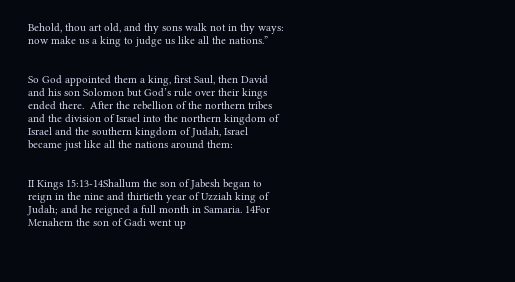Behold, thou art old, and thy sons walk not in thy ways: now make us a king to judge us like all the nations.”


So God appointed them a king, first Saul, then David and his son Solomon but God’s rule over their kings ended there.  After the rebellion of the northern tribes and the division of Israel into the northern kingdom of Israel and the southern kingdom of Judah, Israel became just like all the nations around them:


II Kings 15:13-14Shallum the son of Jabesh began to reign in the nine and thirtieth year of Uzziah king of Judah; and he reigned a full month in Samaria. 14For Menahem the son of Gadi went up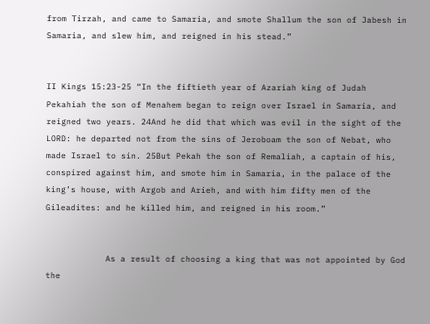from Tirzah, and came to Samaria, and smote Shallum the son of Jabesh in Samaria, and slew him, and reigned in his stead.”


II Kings 15:23-25 “In the fiftieth year of Azariah king of Judah Pekahiah the son of Menahem began to reign over Israel in Samaria, and reigned two years. 24And he did that which was evil in the sight of the LORD: he departed not from the sins of Jeroboam the son of Nebat, who made Israel to sin. 25But Pekah the son of Remaliah, a captain of his, conspired against him, and smote him in Samaria, in the palace of the king’s house, with Argob and Arieh, and with him fifty men of the Gileadites: and he killed him, and reigned in his room.”


            As a result of choosing a king that was not appointed by God the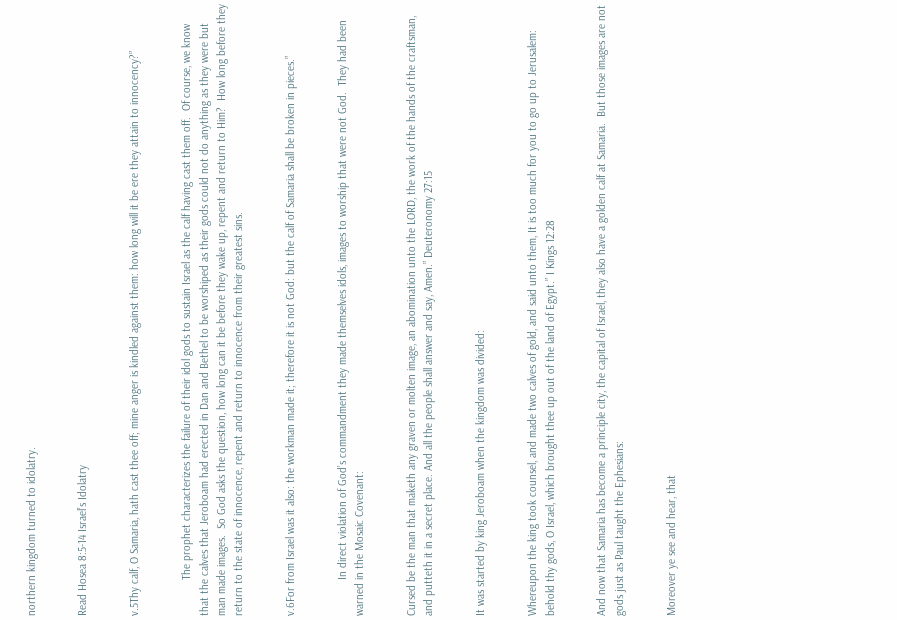northern kingdom turned to idolatry.


Read Hosea 8:5-14 Israel’s Idolatry


v.5Thy calf, O Samaria, hath cast thee off; mine anger is kindled against them: how long will it be ere they attain to innocency?”


            The prophet characterizes the failure of their idol gods to sustain Israel as the calf having cast them off.  Of course, we know that the calves that Jeroboam had erected in Dan and Bethel to be worshiped as their gods could not do anything as they were but man made images.  So God asks the question, how long can it be before they wake up, repent and return to Him?  How long before they return to the state of innocence, repent and return to innocence from their greatest sins.


v.6For from Israel was it also: the workman made it; therefore it is not God: but the calf of Samaria shall be broken in pieces.”


            In direct violation of God’s commandment they made themselves idols, images to worship that were not God.  They had been warned in the Mosaic Covenant:


Cursed be the man that maketh any graven or molten image, an abomination unto the LORD, the work of the hands of the craftsman, and putteth it in a secret place. And all the people shall answer and say, Amen.” Deuteronomy 27:15


It was started by king Jeroboam when the kingdom was divided:


Whereupon the king took counsel, and made two calves of gold, and said unto them, It is too much for you to go up to Jerusalem: behold thy gods, O Israel, which brought thee up out of the land of Egypt.” I Kings 12:28


And now that Samaria has become a principle city, the capital of Israel, they also have a golden calf at Samaria.  But those images are not gods just as Paul taught the Ephesians:


Moreover ye see and hear, that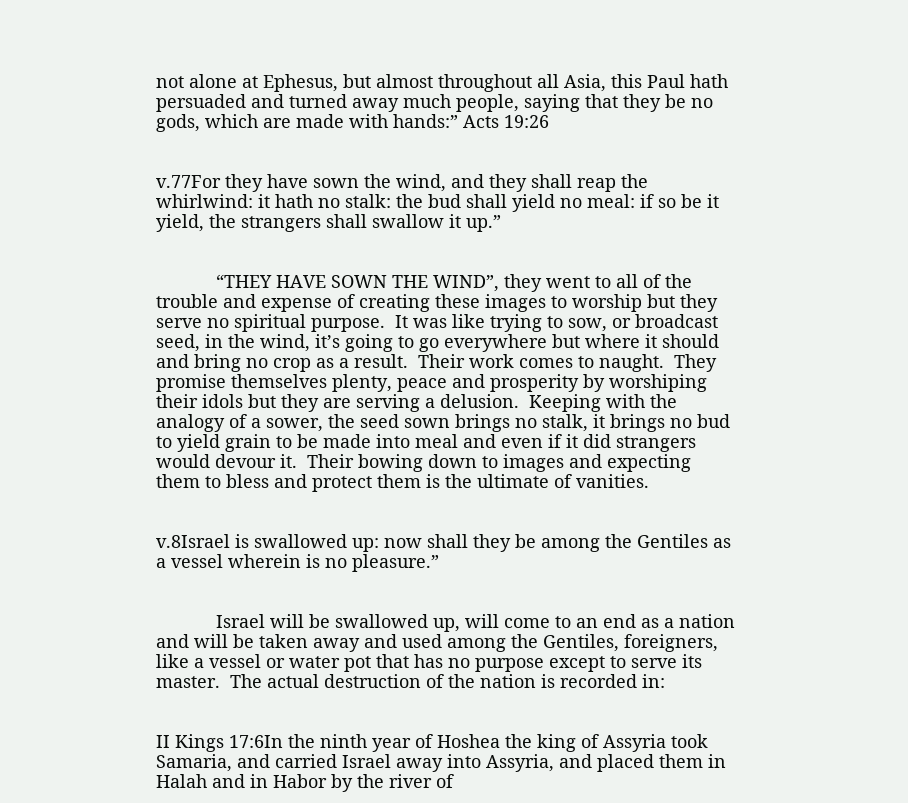not alone at Ephesus, but almost throughout all Asia, this Paul hath persuaded and turned away much people, saying that they be no gods, which are made with hands:” Acts 19:26


v.77For they have sown the wind, and they shall reap the whirlwind: it hath no stalk: the bud shall yield no meal: if so be it yield, the strangers shall swallow it up.”


            “THEY HAVE SOWN THE WIND”, they went to all of the trouble and expense of creating these images to worship but they serve no spiritual purpose.  It was like trying to sow, or broadcast seed, in the wind, it’s going to go everywhere but where it should and bring no crop as a result.  Their work comes to naught.  They promise themselves plenty, peace and prosperity by worshiping their idols but they are serving a delusion.  Keeping with the analogy of a sower, the seed sown brings no stalk, it brings no bud to yield grain to be made into meal and even if it did strangers would devour it.  Their bowing down to images and expecting them to bless and protect them is the ultimate of vanities.


v.8Israel is swallowed up: now shall they be among the Gentiles as a vessel wherein is no pleasure.”


            Israel will be swallowed up, will come to an end as a nation and will be taken away and used among the Gentiles, foreigners, like a vessel or water pot that has no purpose except to serve its master.  The actual destruction of the nation is recorded in:


II Kings 17:6In the ninth year of Hoshea the king of Assyria took Samaria, and carried Israel away into Assyria, and placed them in Halah and in Habor by the river of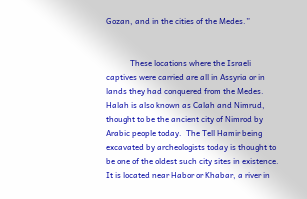Gozan, and in the cities of the Medes.”


            These locations where the Israeli captives were carried are all in Assyria or in lands they had conquered from the Medes.  Halah is also known as Calah and Nimrud, thought to be the ancient city of Nimrod by Arabic people today.  The Tell Hamir being excavated by archeologists today is thought to be one of the oldest such city sites in existence.  It is located near Habor or Khabar, a river in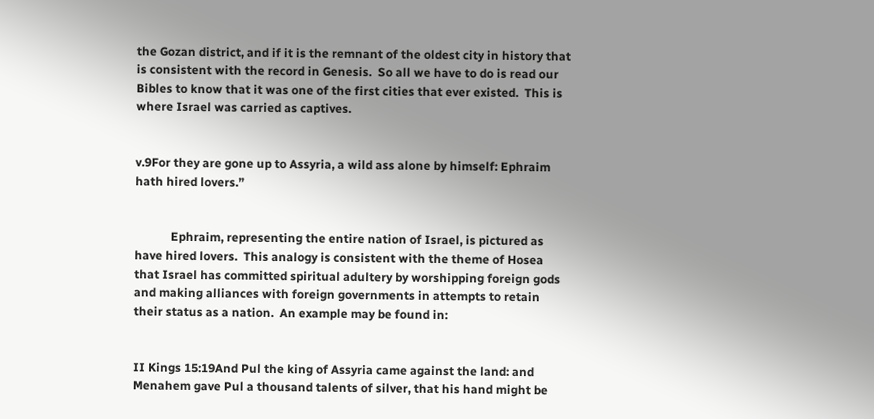the Gozan district, and if it is the remnant of the oldest city in history that is consistent with the record in Genesis.  So all we have to do is read our Bibles to know that it was one of the first cities that ever existed.  This is where Israel was carried as captives.


v.9For they are gone up to Assyria, a wild ass alone by himself: Ephraim hath hired lovers.”


            Ephraim, representing the entire nation of Israel, is pictured as have hired lovers.  This analogy is consistent with the theme of Hosea that Israel has committed spiritual adultery by worshipping foreign gods and making alliances with foreign governments in attempts to retain their status as a nation.  An example may be found in:


II Kings 15:19And Pul the king of Assyria came against the land: and Menahem gave Pul a thousand talents of silver, that his hand might be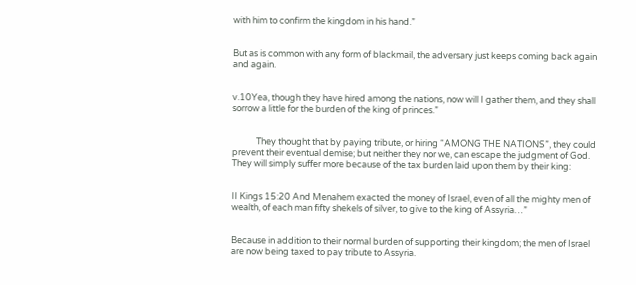with him to confirm the kingdom in his hand.”


But as is common with any form of blackmail, the adversary just keeps coming back again and again.


v.10Yea, though they have hired among the nations, now will I gather them, and they shall sorrow a little for the burden of the king of princes.”


            They thought that by paying tribute, or hiring “AMONG THE NATIONS”, they could prevent their eventual demise; but neither they nor we, can escape the judgment of God.  They will simply suffer more because of the tax burden laid upon them by their king:


II Kings 15:20 And Menahem exacted the money of Israel, even of all the mighty men of wealth, of each man fifty shekels of silver, to give to the king of Assyria…”


Because in addition to their normal burden of supporting their kingdom; the men of Israel are now being taxed to pay tribute to Assyria.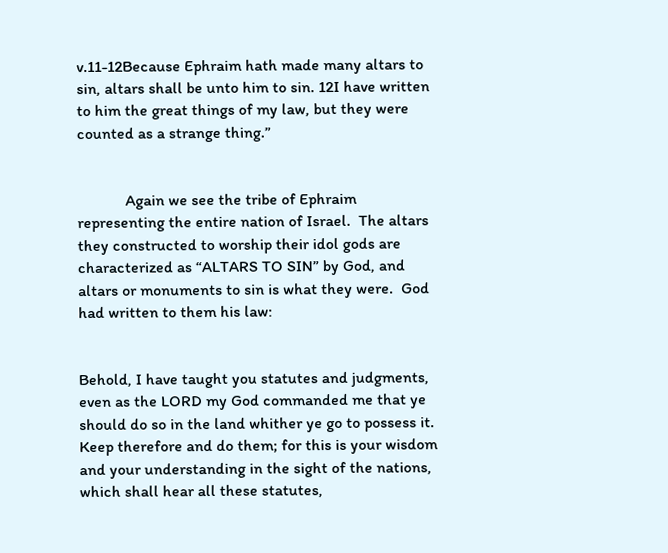v.11-12Because Ephraim hath made many altars to sin, altars shall be unto him to sin. 12I have written to him the great things of my law, but they were counted as a strange thing.”


            Again we see the tribe of Ephraim representing the entire nation of Israel.  The altars they constructed to worship their idol gods are characterized as “ALTARS TO SIN” by God, and altars or monuments to sin is what they were.  God had written to them his law:


Behold, I have taught you statutes and judgments, even as the LORD my God commanded me that ye should do so in the land whither ye go to possess it.  Keep therefore and do them; for this is your wisdom and your understanding in the sight of the nations, which shall hear all these statutes,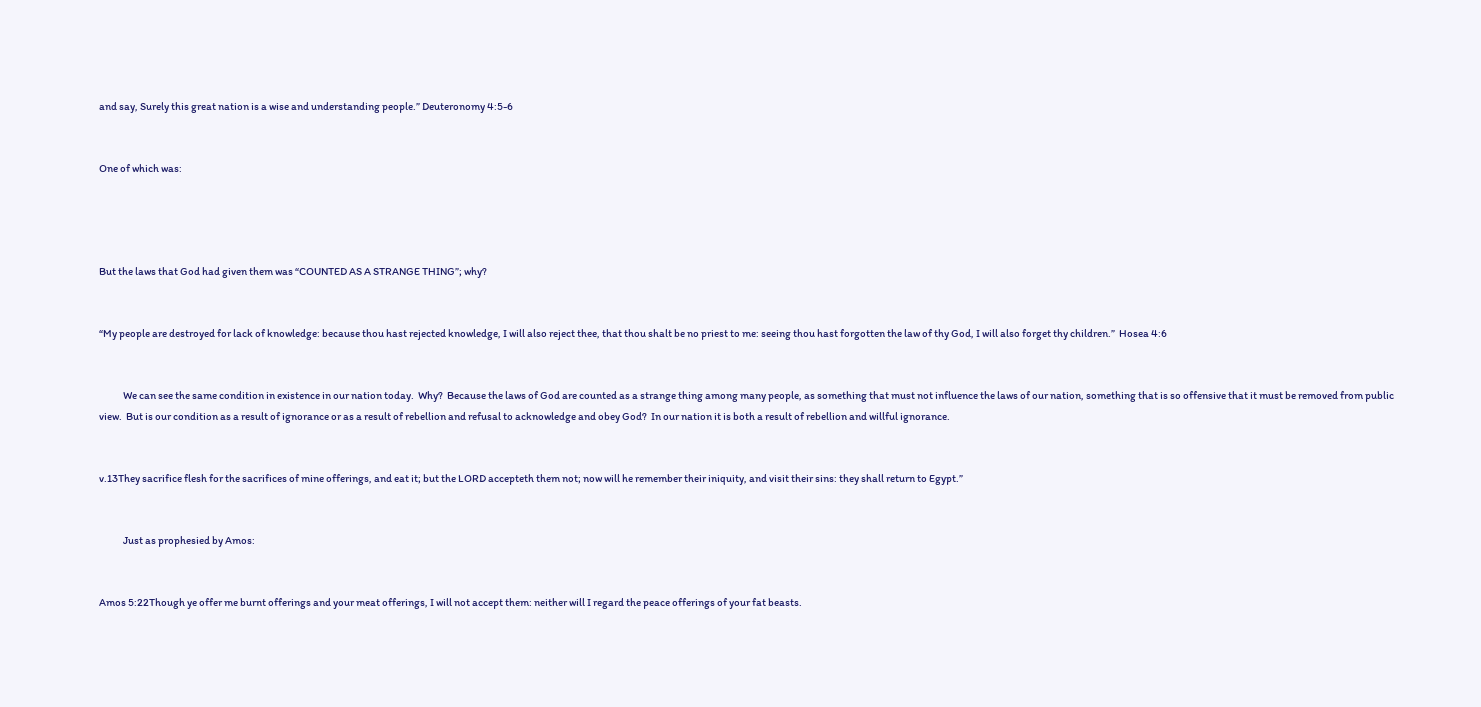and say, Surely this great nation is a wise and understanding people.” Deuteronomy 4:5-6


One of which was:




But the laws that God had given them was “COUNTED AS A STRANGE THING”; why?


“My people are destroyed for lack of knowledge: because thou hast rejected knowledge, I will also reject thee, that thou shalt be no priest to me: seeing thou hast forgotten the law of thy God, I will also forget thy children.”  Hosea 4:6


            We can see the same condition in existence in our nation today.  Why?  Because the laws of God are counted as a strange thing among many people, as something that must not influence the laws of our nation, something that is so offensive that it must be removed from public view.  But is our condition as a result of ignorance or as a result of rebellion and refusal to acknowledge and obey God?  In our nation it is both a result of rebellion and willful ignorance.


v.13They sacrifice flesh for the sacrifices of mine offerings, and eat it; but the LORD accepteth them not; now will he remember their iniquity, and visit their sins: they shall return to Egypt.”


            Just as prophesied by Amos:


Amos 5:22Though ye offer me burnt offerings and your meat offerings, I will not accept them: neither will I regard the peace offerings of your fat beasts.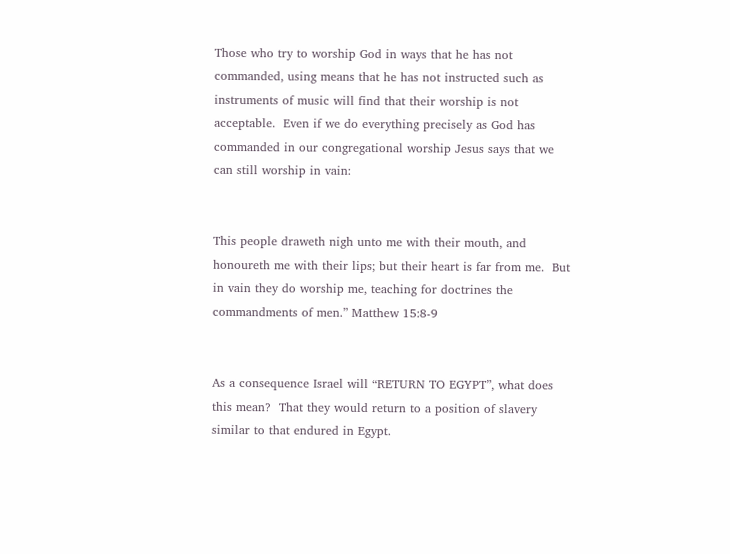Those who try to worship God in ways that he has not commanded, using means that he has not instructed such as instruments of music will find that their worship is not acceptable.  Even if we do everything precisely as God has commanded in our congregational worship Jesus says that we can still worship in vain:


This people draweth nigh unto me with their mouth, and honoureth me with their lips; but their heart is far from me.  But in vain they do worship me, teaching for doctrines the commandments of men.” Matthew 15:8-9


As a consequence Israel will “RETURN TO EGYPT”, what does this mean?  That they would return to a position of slavery similar to that endured in Egypt.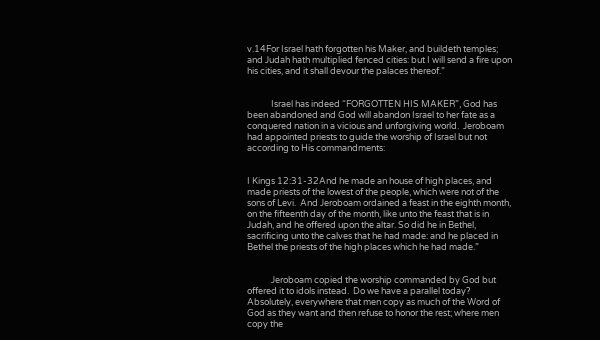v.14For Israel hath forgotten his Maker, and buildeth temples; and Judah hath multiplied fenced cities: but I will send a fire upon his cities, and it shall devour the palaces thereof.”


            Israel has indeed “FORGOTTEN HIS MAKER”, God has been abandoned and God will abandon Israel to her fate as a conquered nation in a vicious and unforgiving world.  Jeroboam had appointed priests to guide the worship of Israel but not according to His commandments:


I Kings 12:31-32And he made an house of high places, and made priests of the lowest of the people, which were not of the sons of Levi.  And Jeroboam ordained a feast in the eighth month, on the fifteenth day of the month, like unto the feast that is in Judah, and he offered upon the altar. So did he in Bethel, sacrificing unto the calves that he had made: and he placed in Bethel the priests of the high places which he had made.”


            Jeroboam copied the worship commanded by God but offered it to idols instead.  Do we have a parallel today?  Absolutely, everywhere that men copy as much of the Word of God as they want and then refuse to honor the rest; where men copy the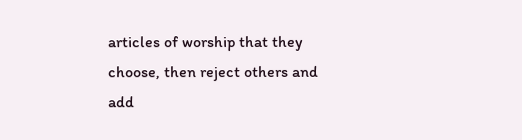articles of worship that they choose, then reject others and add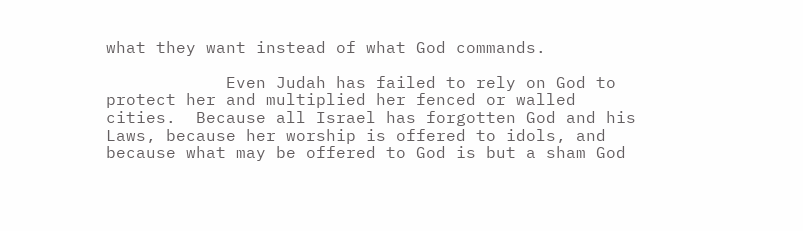what they want instead of what God commands.

            Even Judah has failed to rely on God to protect her and multiplied her fenced or walled cities.  Because all Israel has forgotten God and his Laws, because her worship is offered to idols, and because what may be offered to God is but a sham God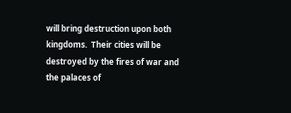will bring destruction upon both kingdoms.  Their cities will be destroyed by the fires of war and the palaces of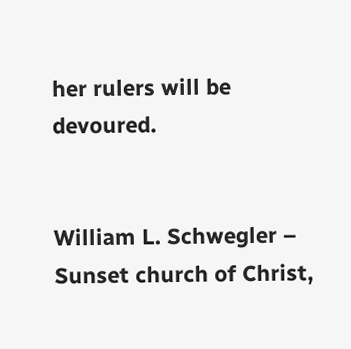her rulers will be devoured.


William L. Schwegler – Sunset church of Christ,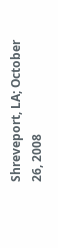Shreveport, LA; October 26, 2008